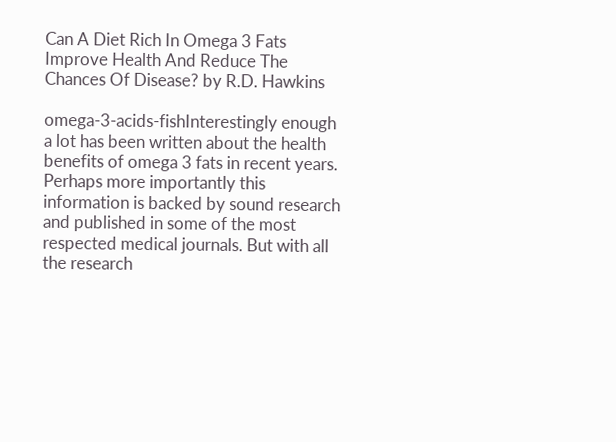Can A Diet Rich In Omega 3 Fats Improve Health And Reduce The Chances Of Disease? by R.D. Hawkins

omega-3-acids-fishInterestingly enough a lot has been written about the health benefits of omega 3 fats in recent years. Perhaps more importantly this information is backed by sound research and published in some of the most respected medical journals. But with all the research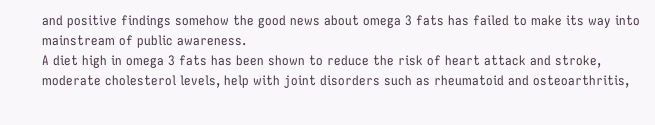and positive findings somehow the good news about omega 3 fats has failed to make its way into mainstream of public awareness.
A diet high in omega 3 fats has been shown to reduce the risk of heart attack and stroke, moderate cholesterol levels, help with joint disorders such as rheumatoid and osteoarthritis,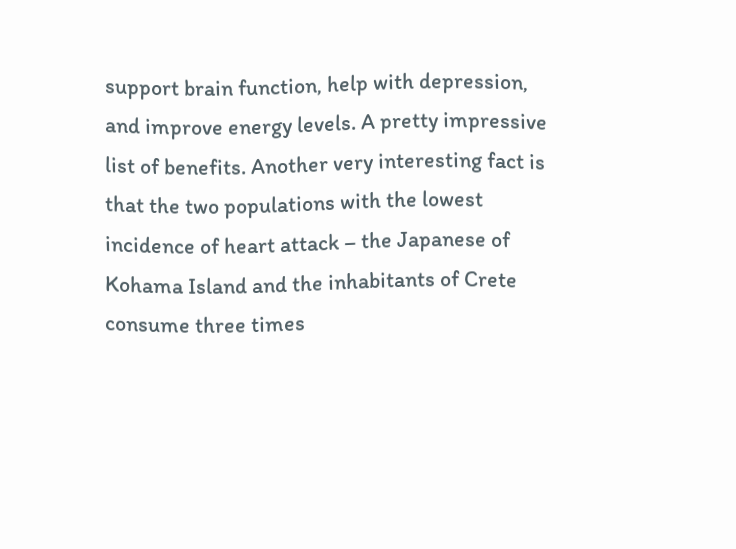support brain function, help with depression, and improve energy levels. A pretty impressive list of benefits. Another very interesting fact is that the two populations with the lowest incidence of heart attack – the Japanese of Kohama Island and the inhabitants of Crete consume three times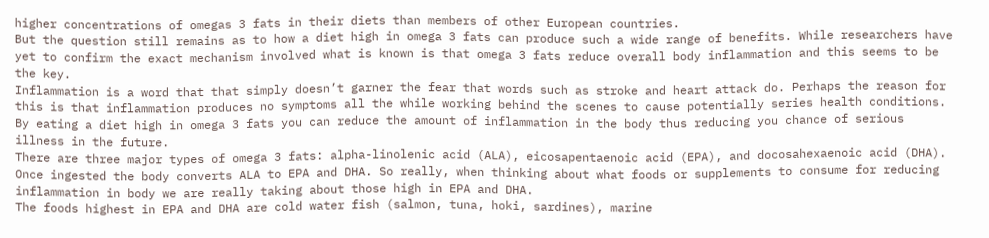higher concentrations of omegas 3 fats in their diets than members of other European countries.
But the question still remains as to how a diet high in omega 3 fats can produce such a wide range of benefits. While researchers have yet to confirm the exact mechanism involved what is known is that omega 3 fats reduce overall body inflammation and this seems to be the key.
Inflammation is a word that that simply doesn’t garner the fear that words such as stroke and heart attack do. Perhaps the reason for this is that inflammation produces no symptoms all the while working behind the scenes to cause potentially series health conditions. By eating a diet high in omega 3 fats you can reduce the amount of inflammation in the body thus reducing you chance of serious illness in the future.
There are three major types of omega 3 fats: alpha-linolenic acid (ALA), eicosapentaenoic acid (EPA), and docosahexaenoic acid (DHA). Once ingested the body converts ALA to EPA and DHA. So really, when thinking about what foods or supplements to consume for reducing inflammation in body we are really taking about those high in EPA and DHA.
The foods highest in EPA and DHA are cold water fish (salmon, tuna, hoki, sardines), marine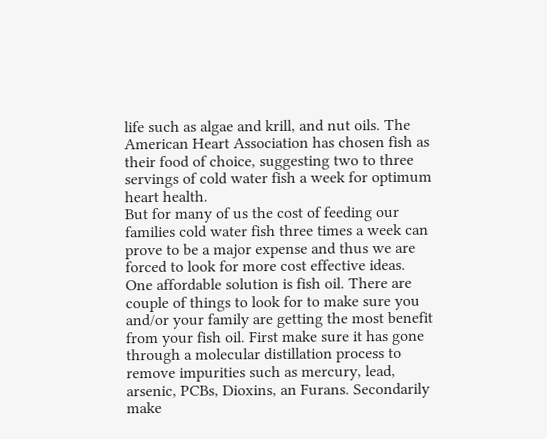life such as algae and krill, and nut oils. The American Heart Association has chosen fish as their food of choice, suggesting two to three servings of cold water fish a week for optimum heart health.
But for many of us the cost of feeding our families cold water fish three times a week can prove to be a major expense and thus we are forced to look for more cost effective ideas.
One affordable solution is fish oil. There are couple of things to look for to make sure you and/or your family are getting the most benefit from your fish oil. First make sure it has gone through a molecular distillation process to remove impurities such as mercury, lead, arsenic, PCBs, Dioxins, an Furans. Secondarily make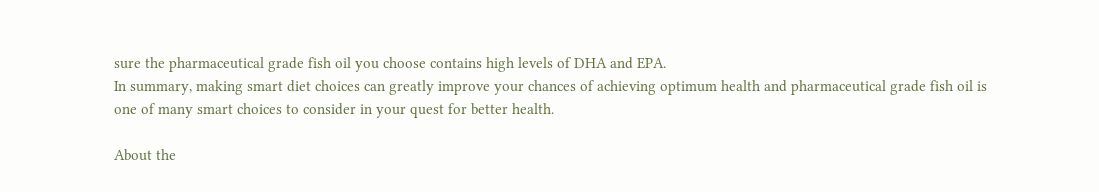sure the pharmaceutical grade fish oil you choose contains high levels of DHA and EPA.
In summary, making smart diet choices can greatly improve your chances of achieving optimum health and pharmaceutical grade fish oil is one of many smart choices to consider in your quest for better health.

About the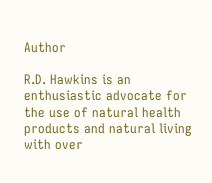Author

R.D. Hawkins is an enthusiastic advocate for the use of natural health products and natural living
with over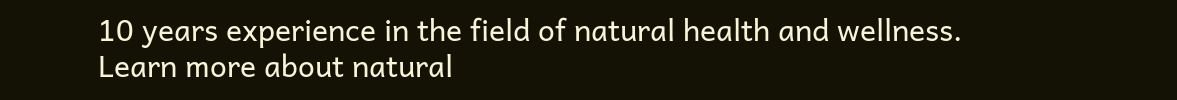10 years experience in the field of natural health and wellness.
Learn more about natural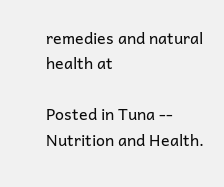remedies and natural health at

Posted in Tuna -- Nutrition and Health.